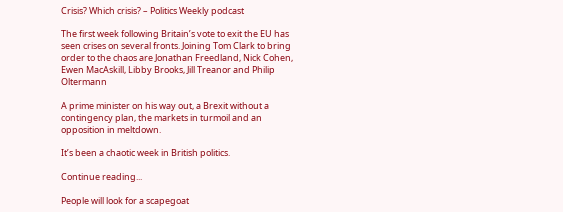Crisis? Which crisis? – Politics Weekly podcast

The first week following Britain’s vote to exit the EU has seen crises on several fronts. Joining Tom Clark to bring order to the chaos are Jonathan Freedland, Nick Cohen, Ewen MacAskill, Libby Brooks, Jill Treanor and Philip Oltermann

A prime minister on his way out, a Brexit without a contingency plan, the markets in turmoil and an opposition in meltdown.

It’s been a chaotic week in British politics.

Continue reading...

People will look for a scapegoat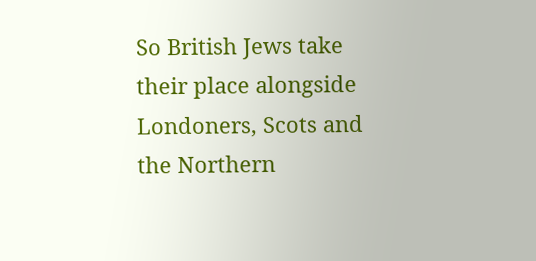So British Jews take their place alongside Londoners, Scots and the Northern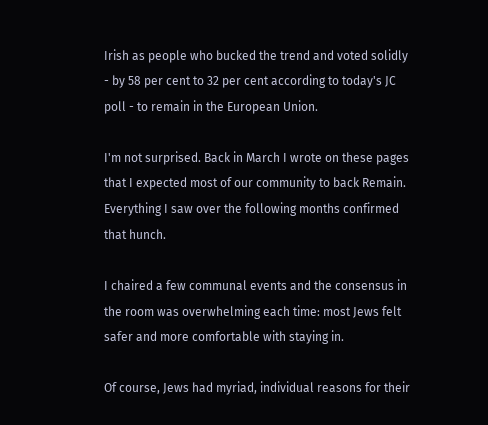Irish as people who bucked the trend and voted solidly - by 58 per cent to 32 per cent according to today's JC poll - to remain in the European Union.

I'm not surprised. Back in March I wrote on these pages that I expected most of our community to back Remain. Everything I saw over the following months confirmed that hunch.

I chaired a few communal events and the consensus in the room was overwhelming each time: most Jews felt safer and more comfortable with staying in.

Of course, Jews had myriad, individual reasons for their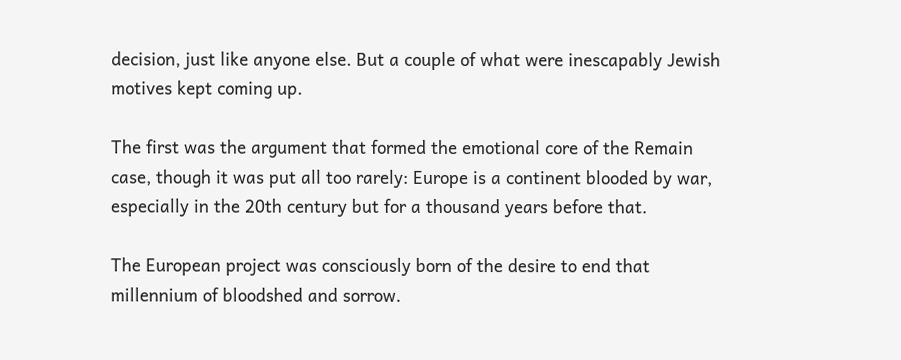decision, just like anyone else. But a couple of what were inescapably Jewish motives kept coming up.

The first was the argument that formed the emotional core of the Remain case, though it was put all too rarely: Europe is a continent blooded by war, especially in the 20th century but for a thousand years before that.

The European project was consciously born of the desire to end that millennium of bloodshed and sorrow.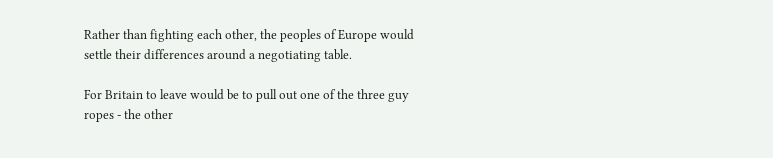Rather than fighting each other, the peoples of Europe would settle their differences around a negotiating table.

For Britain to leave would be to pull out one of the three guy ropes - the other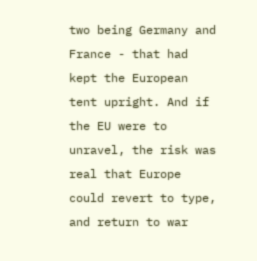two being Germany and France - that had kept the European tent upright. And if the EU were to unravel, the risk was real that Europe could revert to type, and return to war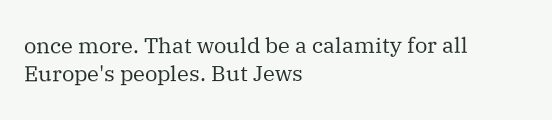once more. That would be a calamity for all Europe's peoples. But Jews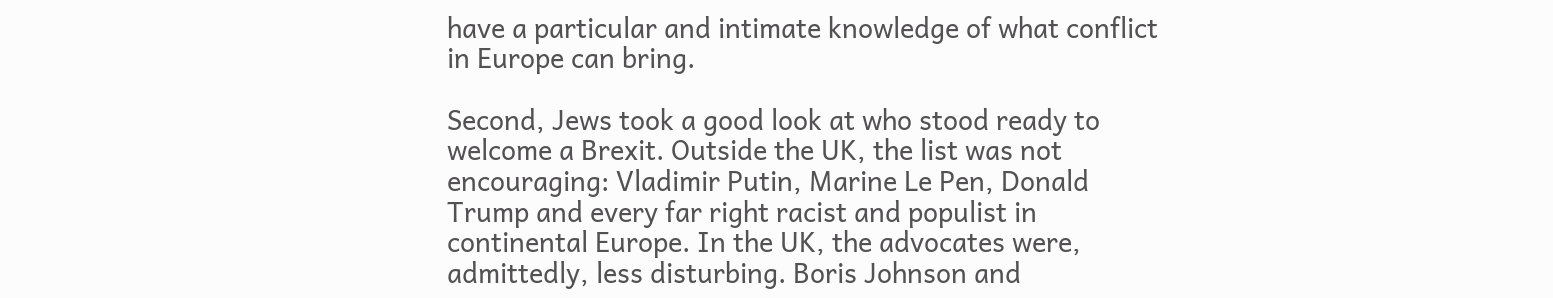have a particular and intimate knowledge of what conflict in Europe can bring.

Second, Jews took a good look at who stood ready to welcome a Brexit. Outside the UK, the list was not encouraging: Vladimir Putin, Marine Le Pen, Donald Trump and every far right racist and populist in continental Europe. In the UK, the advocates were, admittedly, less disturbing. Boris Johnson and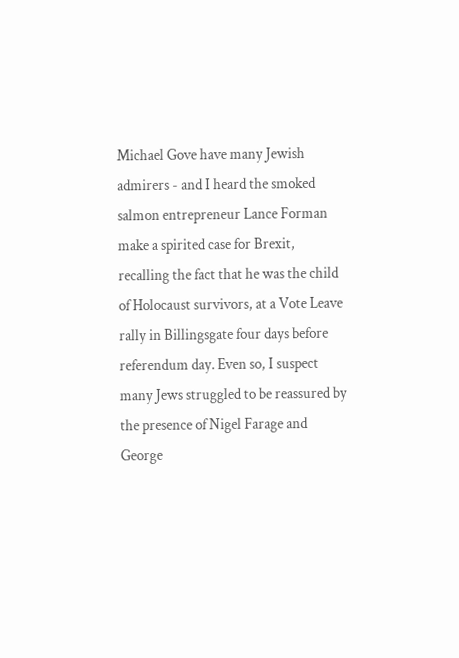Michael Gove have many Jewish admirers - and I heard the smoked salmon entrepreneur Lance Forman make a spirited case for Brexit, recalling the fact that he was the child of Holocaust survivors, at a Vote Leave rally in Billingsgate four days before referendum day. Even so, I suspect many Jews struggled to be reassured by the presence of Nigel Farage and George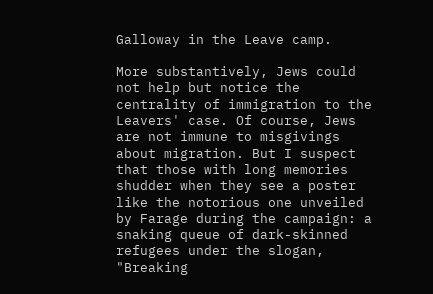Galloway in the Leave camp.

More substantively, Jews could not help but notice the centrality of immigration to the Leavers' case. Of course, Jews are not immune to misgivings about migration. But I suspect that those with long memories shudder when they see a poster like the notorious one unveiled by Farage during the campaign: a snaking queue of dark-skinned refugees under the slogan, "Breaking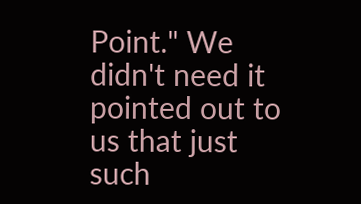Point." We didn't need it pointed out to us that just such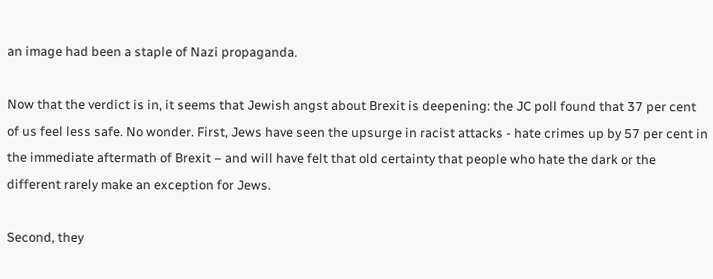an image had been a staple of Nazi propaganda.

Now that the verdict is in, it seems that Jewish angst about Brexit is deepening: the JC poll found that 37 per cent of us feel less safe. No wonder. First, Jews have seen the upsurge in racist attacks - hate crimes up by 57 per cent in the immediate aftermath of Brexit – and will have felt that old certainty that people who hate the dark or the different rarely make an exception for Jews.

Second, they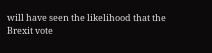will have seen the likelihood that the Brexit vote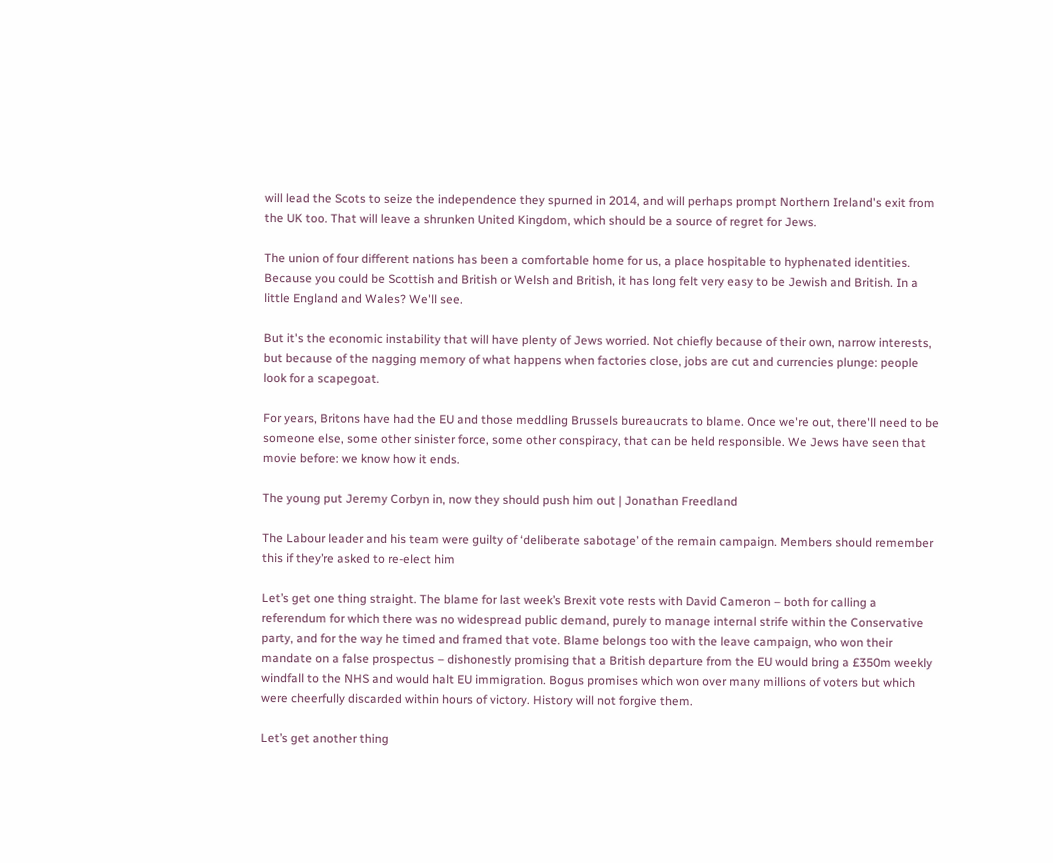will lead the Scots to seize the independence they spurned in 2014, and will perhaps prompt Northern Ireland's exit from the UK too. That will leave a shrunken United Kingdom, which should be a source of regret for Jews.

The union of four different nations has been a comfortable home for us, a place hospitable to hyphenated identities. Because you could be Scottish and British or Welsh and British, it has long felt very easy to be Jewish and British. In a little England and Wales? We'll see.

But it's the economic instability that will have plenty of Jews worried. Not chiefly because of their own, narrow interests, but because of the nagging memory of what happens when factories close, jobs are cut and currencies plunge: people look for a scapegoat.

For years, Britons have had the EU and those meddling Brussels bureaucrats to blame. Once we're out, there'll need to be someone else, some other sinister force, some other conspiracy, that can be held responsible. We Jews have seen that movie before: we know how it ends.

The young put Jeremy Corbyn in, now they should push him out | Jonathan Freedland

The Labour leader and his team were guilty of ‘deliberate sabotage’ of the remain campaign. Members should remember this if they’re asked to re-elect him

Let’s get one thing straight. The blame for last week’s Brexit vote rests with David Cameron – both for calling a referendum for which there was no widespread public demand, purely to manage internal strife within the Conservative party, and for the way he timed and framed that vote. Blame belongs too with the leave campaign, who won their mandate on a false prospectus – dishonestly promising that a British departure from the EU would bring a £350m weekly windfall to the NHS and would halt EU immigration. Bogus promises which won over many millions of voters but which were cheerfully discarded within hours of victory. History will not forgive them.

Let’s get another thing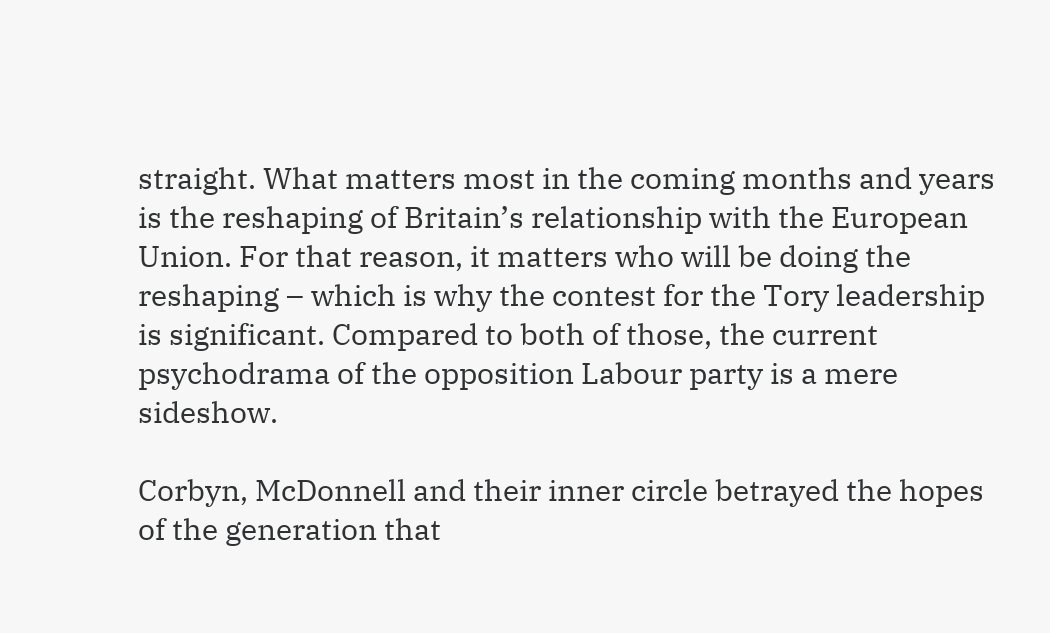straight. What matters most in the coming months and years is the reshaping of Britain’s relationship with the European Union. For that reason, it matters who will be doing the reshaping – which is why the contest for the Tory leadership is significant. Compared to both of those, the current psychodrama of the opposition Labour party is a mere sideshow.

Corbyn, McDonnell and their inner circle betrayed the hopes of the generation that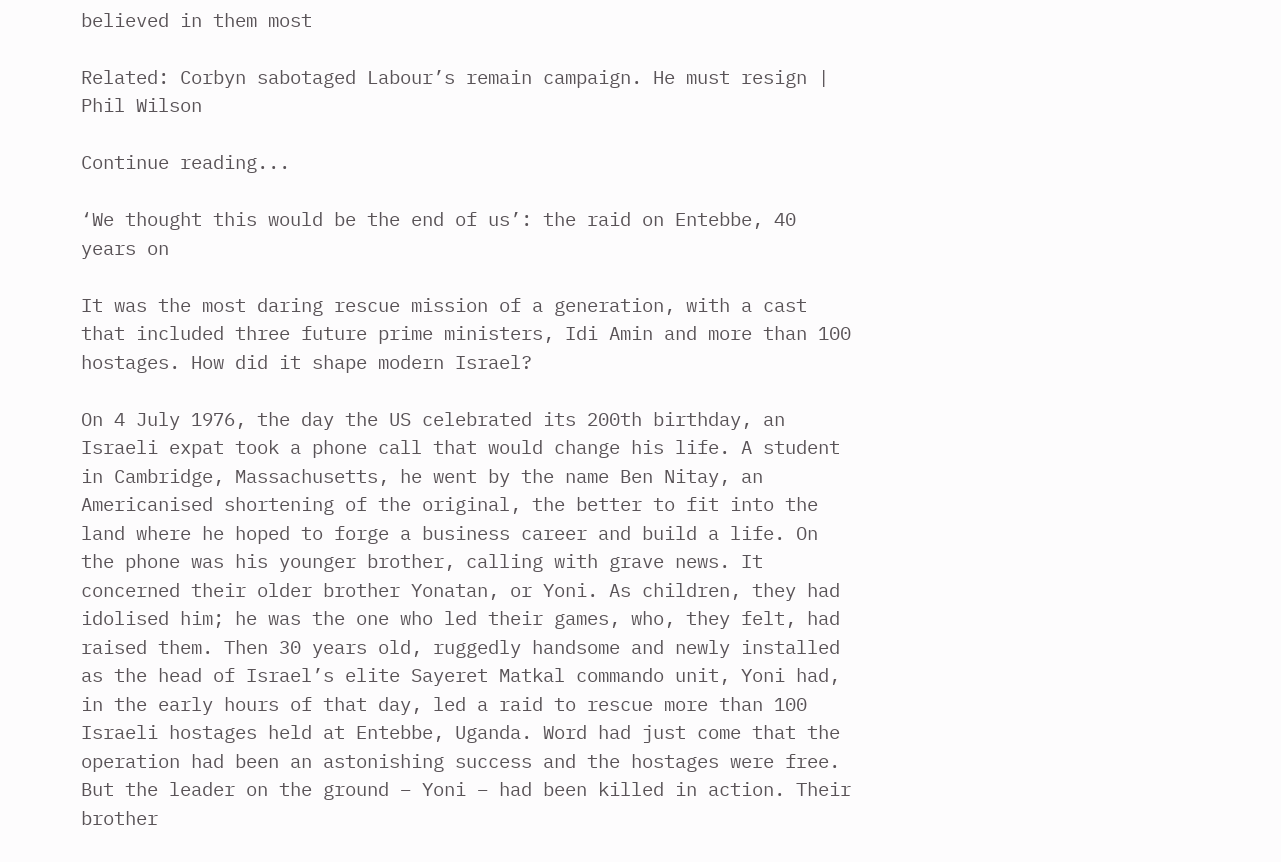believed in them most

Related: Corbyn sabotaged Labour’s remain campaign. He must resign | Phil Wilson

Continue reading...

‘We thought this would be the end of us’: the raid on Entebbe, 40 years on

It was the most daring rescue mission of a generation, with a cast that included three future prime ministers, Idi Amin and more than 100 hostages. How did it shape modern Israel?

On 4 July 1976, the day the US celebrated its 200th birthday, an Israeli expat took a phone call that would change his life. A student in Cambridge, Massachusetts, he went by the name Ben Nitay, an Americanised shortening of the original, the better to fit into the land where he hoped to forge a business career and build a life. On the phone was his younger brother, calling with grave news. It concerned their older brother Yonatan, or Yoni. As children, they had idolised him; he was the one who led their games, who, they felt, had raised them. Then 30 years old, ruggedly handsome and newly installed as the head of Israel’s elite Sayeret Matkal commando unit, Yoni had, in the early hours of that day, led a raid to rescue more than 100 Israeli hostages held at Entebbe, Uganda. Word had just come that the operation had been an astonishing success and the hostages were free. But the leader on the ground – Yoni – had been killed in action. Their brother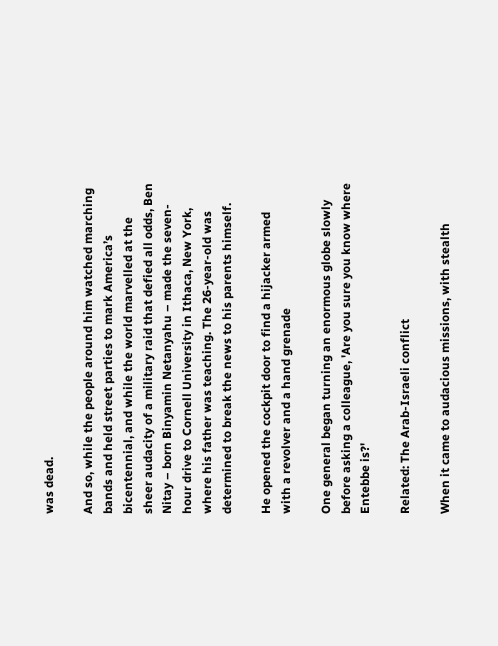was dead.

And so, while the people around him watched marching bands and held street parties to mark America’s bicentennial, and while the world marvelled at the sheer audacity of a military raid that defied all odds, Ben Nitay – born Binyamin Netanyahu – made the seven-hour drive to Cornell University in Ithaca, New York, where his father was teaching. The 26-year-old was determined to break the news to his parents himself.

He opened the cockpit door to find a hijacker armed with a revolver and a hand grenade

One general began turning an enormous globe slowly before asking a colleague, 'Are you sure you know where Entebbe is?'

Related: The Arab-Israeli conflict

When it came to audacious missions, with stealth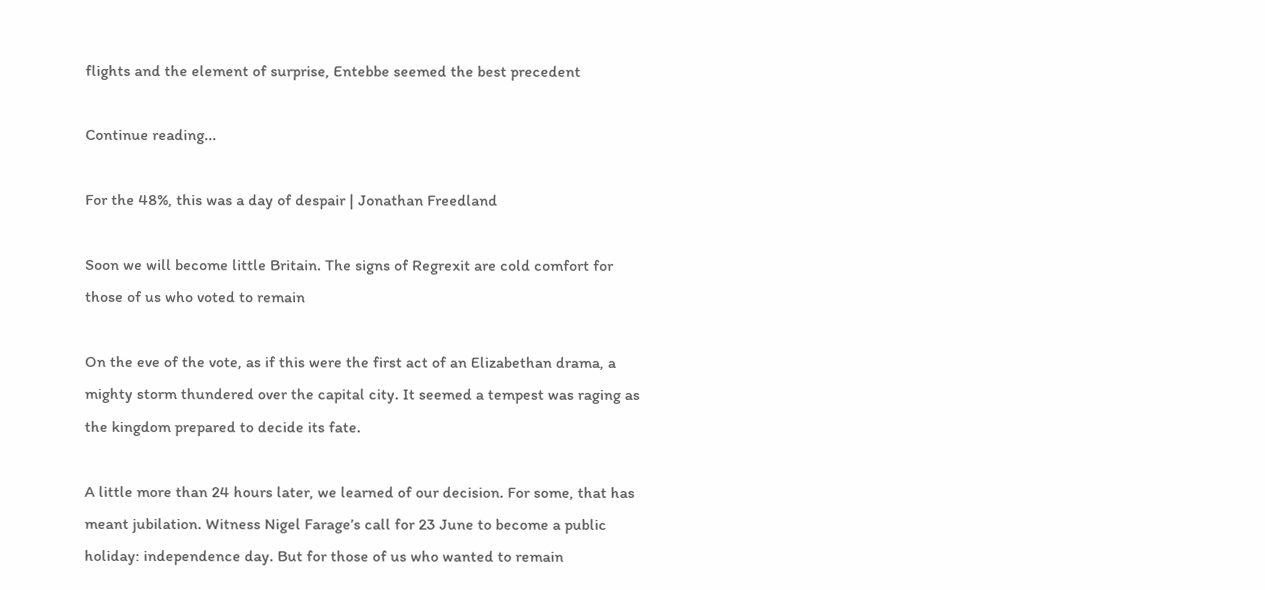flights and the element of surprise, Entebbe seemed the best precedent

Continue reading...

For the 48%, this was a day of despair | Jonathan Freedland

Soon we will become little Britain. The signs of Regrexit are cold comfort for those of us who voted to remain

On the eve of the vote, as if this were the first act of an Elizabethan drama, a mighty storm thundered over the capital city. It seemed a tempest was raging as the kingdom prepared to decide its fate.

A little more than 24 hours later, we learned of our decision. For some, that has meant jubilation. Witness Nigel Farage’s call for 23 June to become a public holiday: independence day. But for those of us who wanted to remain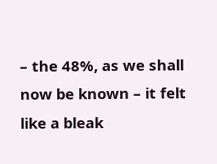– the 48%, as we shall now be known – it felt like a bleak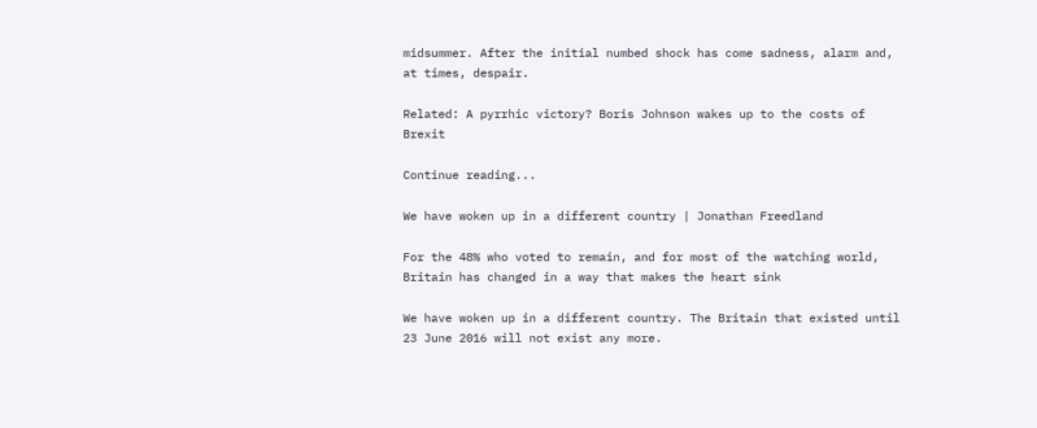midsummer. After the initial numbed shock has come sadness, alarm and, at times, despair.

Related: A pyrrhic victory? Boris Johnson wakes up to the costs of Brexit

Continue reading...

We have woken up in a different country | Jonathan Freedland

For the 48% who voted to remain, and for most of the watching world, Britain has changed in a way that makes the heart sink

We have woken up in a different country. The Britain that existed until 23 June 2016 will not exist any more.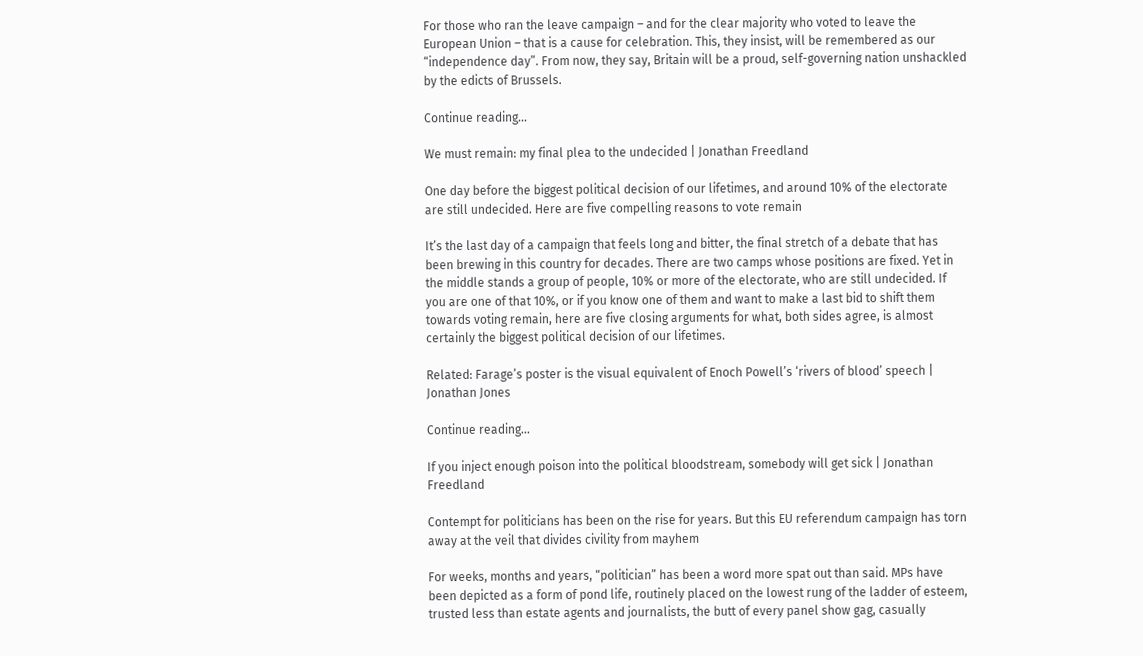For those who ran the leave campaign – and for the clear majority who voted to leave the European Union – that is a cause for celebration. This, they insist, will be remembered as our “independence day”. From now, they say, Britain will be a proud, self-governing nation unshackled by the edicts of Brussels.

Continue reading...

We must remain: my final plea to the undecided | Jonathan Freedland

One day before the biggest political decision of our lifetimes, and around 10% of the electorate are still undecided. Here are five compelling reasons to vote remain

It’s the last day of a campaign that feels long and bitter, the final stretch of a debate that has been brewing in this country for decades. There are two camps whose positions are fixed. Yet in the middle stands a group of people, 10% or more of the electorate, who are still undecided. If you are one of that 10%, or if you know one of them and want to make a last bid to shift them towards voting remain, here are five closing arguments for what, both sides agree, is almost certainly the biggest political decision of our lifetimes.

Related: Farage’s poster is the visual equivalent of Enoch Powell’s ‘rivers of blood’ speech | Jonathan Jones

Continue reading...

If you inject enough poison into the political bloodstream, somebody will get sick | Jonathan Freedland

Contempt for politicians has been on the rise for years. But this EU referendum campaign has torn away at the veil that divides civility from mayhem

For weeks, months and years, “politician” has been a word more spat out than said. MPs have been depicted as a form of pond life, routinely placed on the lowest rung of the ladder of esteem, trusted less than estate agents and journalists, the butt of every panel show gag, casually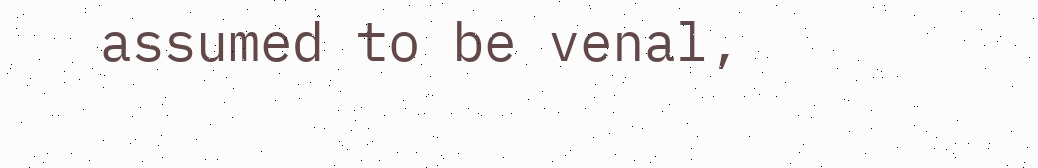assumed to be venal,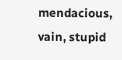mendacious, vain, stupid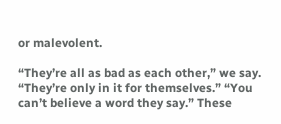or malevolent.

“They’re all as bad as each other,” we say. “They’re only in it for themselves.” “You can’t believe a word they say.” These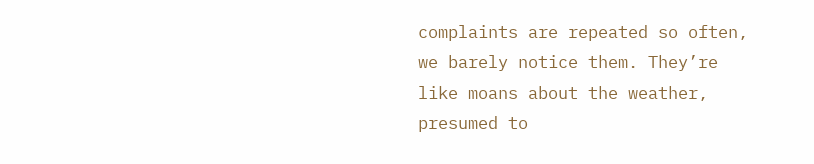complaints are repeated so often, we barely notice them. They’re like moans about the weather, presumed to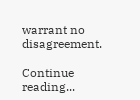warrant no disagreement.

Continue reading...